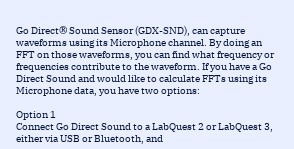Go Direct® Sound Sensor (GDX-SND), can capture waveforms using its Microphone channel. By doing an FFT on those waveforms, you can find what frequency or frequencies contribute to the waveform. If you have a Go Direct Sound and would like to calculate FFTs using its Microphone data, you have two options:

Option 1
Connect Go Direct Sound to a LabQuest 2 or LabQuest 3, either via USB or Bluetooth, and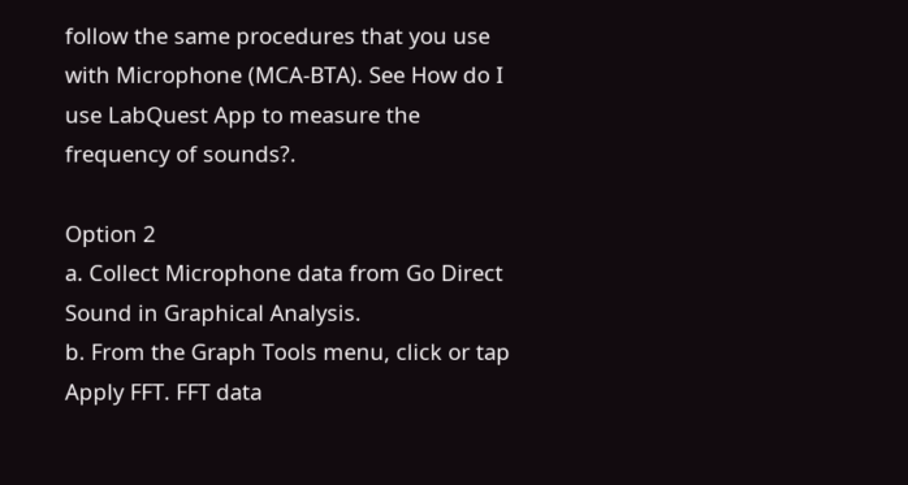follow the same procedures that you use with Microphone (MCA-BTA). See How do I use LabQuest App to measure the frequency of sounds?.

Option 2
a. Collect Microphone data from Go Direct Sound in Graphical Analysis.
b. From the Graph Tools menu, click or tap Apply FFT. FFT data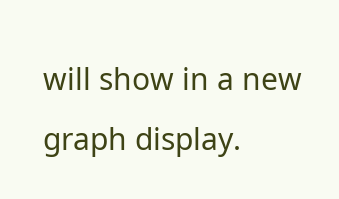will show in a new graph display.